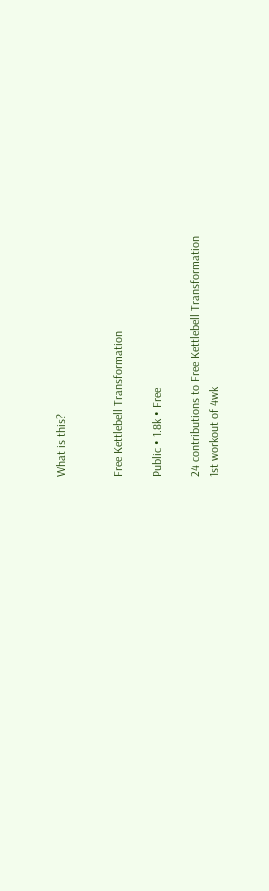What is this?


Free Kettlebell Transformation

Public • 1.8k • Free

24 contributions to Free Kettlebell Transformation
1st workout of 4wk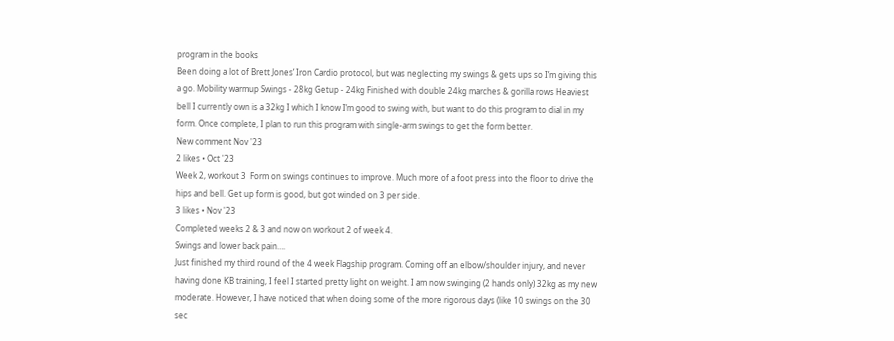program in the books
Been doing a lot of Brett Jones’ Iron Cardio protocol, but was neglecting my swings & gets ups so I’m giving this a go. Mobility warmup Swings - 28kg Getup - 24kg Finished with double 24kg marches & gorilla rows Heaviest bell I currently own is a 32kg I which I know I’m good to swing with, but want to do this program to dial in my form. Once complete, I plan to run this program with single-arm swings to get the form better.
New comment Nov '23
2 likes • Oct '23
Week 2, workout 3  Form on swings continues to improve. Much more of a foot press into the floor to drive the hips and bell. Get up form is good, but got winded on 3 per side.
3 likes • Nov '23
Completed weeks 2 & 3 and now on workout 2 of week 4.
Swings and lower back pain….
Just finished my third round of the 4 week Flagship program. Coming off an elbow/shoulder injury, and never having done KB training, I feel I started pretty light on weight. I am now swinging (2 hands only) 32kg as my new moderate. However, I have noticed that when doing some of the more rigorous days (like 10 swings on the 30 sec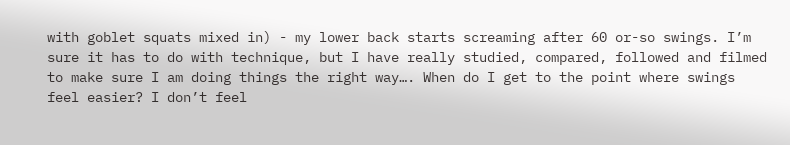with goblet squats mixed in) - my lower back starts screaming after 60 or-so swings. I’m sure it has to do with technique, but I have really studied, compared, followed and filmed to make sure I am doing things the right way…. When do I get to the point where swings feel easier? I don’t feel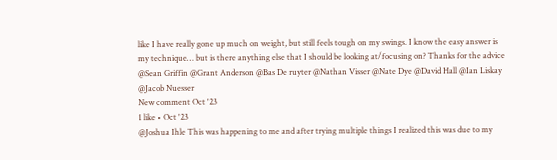like I have really gone up much on weight, but still feels tough on my swings. I know the easy answer is my technique… but is there anything else that I should be looking at/focusing on? Thanks for the advice  @Sean Griffin @Grant Anderson @Bas De ruyter @Nathan Visser @Nate Dye @David Hall @Ian Liskay @Jacob Nuesser
New comment Oct '23
1 like • Oct '23
@Joshua Ihle This was happening to me and after trying multiple things I realized this was due to my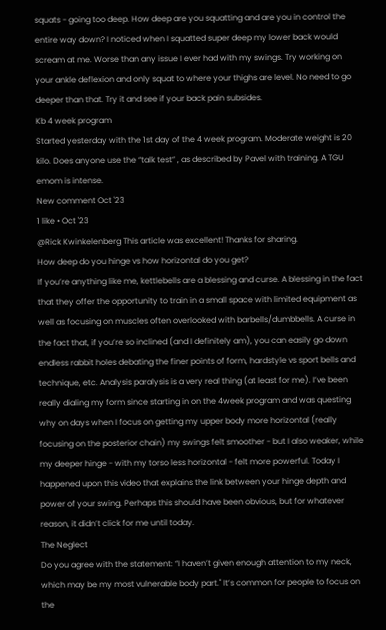squats - going too deep. How deep are you squatting and are you in control the entire way down? I noticed when I squatted super deep my lower back would scream at me. Worse than any issue I ever had with my swings. Try working on your ankle deflexion and only squat to where your thighs are level. No need to go deeper than that. Try it and see if your back pain subsides.
Kb 4 week program
Started yesterday with the 1st day of the 4 week program. Moderate weight is 20 kilo. Does anyone use the “talk test” , as described by Pavel with training. A TGU emom is intense.
New comment Oct '23
1 like • Oct '23
@Rick Kwinkelenberg This article was excellent! Thanks for sharing.
How deep do you hinge vs how horizontal do you get?
If you’re anything like me, kettlebells are a blessing and curse. A blessing in the fact that they offer the opportunity to train in a small space with limited equipment as well as focusing on muscles often overlooked with barbells/dumbbells. A curse in the fact that, if you’re so inclined (and I definitely am), you can easily go down endless rabbit holes debating the finer points of form, hardstyle vs sport bells and technique, etc. Analysis paralysis is a very real thing (at least for me). I’ve been really dialing my form since starting in on the 4week program and was questing why on days when I focus on getting my upper body more horizontal (really focusing on the posterior chain) my swings felt smoother - but I also weaker, while my deeper hinge - with my torso less horizontal - felt more powerful. Today I happened upon this video that explains the link between your hinge depth and power of your swing. Perhaps this should have been obvious, but for whatever reason, it didn’t click for me until today.
The Neglect
Do you agree with the statement: “I haven’t given enough attention to my neck, which may be my most vulnerable body part." It’s common for people to focus on the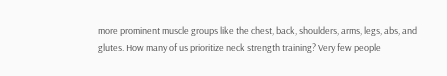more prominent muscle groups like the chest, back, shoulders, arms, legs, abs, and glutes. How many of us prioritize neck strength training? Very few people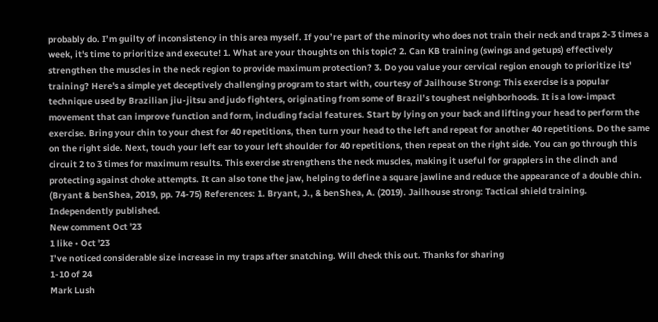probably do. I’m guilty of inconsistency in this area myself. If you’re part of the minority who does not train their neck and traps 2-3 times a week, it's time to prioritize and execute! 1. What are your thoughts on this topic? 2. Can KB training (swings and getups) effectively strengthen the muscles in the neck region to provide maximum protection? 3. Do you value your cervical region enough to prioritize its' training? Here's a simple yet deceptively challenging program to start with, courtesy of Jailhouse Strong: This exercise is a popular technique used by Brazilian jiu-jitsu and judo fighters, originating from some of Brazil’s toughest neighborhoods. It is a low-impact movement that can improve function and form, including facial features. Start by lying on your back and lifting your head to perform the exercise. Bring your chin to your chest for 40 repetitions, then turn your head to the left and repeat for another 40 repetitions. Do the same on the right side. Next, touch your left ear to your left shoulder for 40 repetitions, then repeat on the right side. You can go through this circuit 2 to 3 times for maximum results. This exercise strengthens the neck muscles, making it useful for grapplers in the clinch and protecting against choke attempts. It can also tone the jaw, helping to define a square jawline and reduce the appearance of a double chin. (Bryant & benShea, 2019, pp. 74-75) References: 1. Bryant, J., & benShea, A. (2019). Jailhouse strong: Tactical shield training. Independently published.
New comment Oct '23
1 like • Oct '23
I’ve noticed considerable size increase in my traps after snatching. Will check this out. Thanks for sharing
1-10 of 24
Mark Lush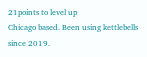21points to level up
Chicago based. Been using kettlebells since 2019.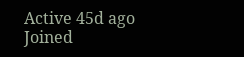Active 45d ago
Joined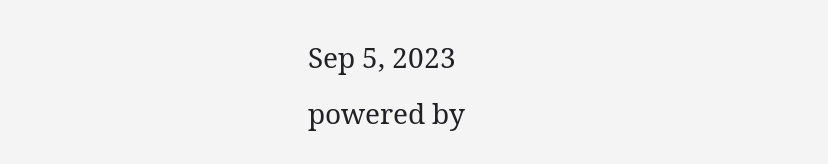Sep 5, 2023
powered by